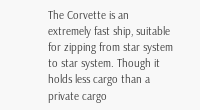The Corvette is an extremely fast ship, suitable for zipping from star system to star system. Though it holds less cargo than a private cargo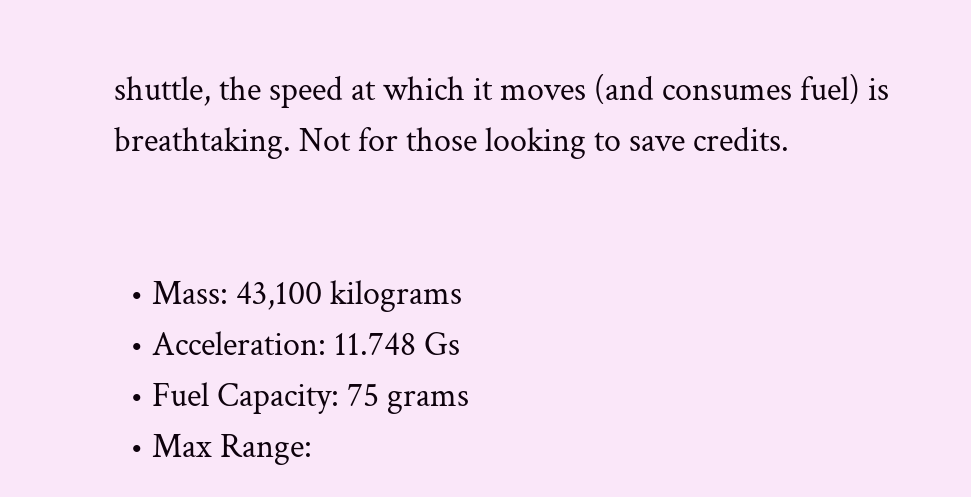shuttle, the speed at which it moves (and consumes fuel) is breathtaking. Not for those looking to save credits.


  • Mass: 43,100 kilograms
  • Acceleration: 11.748 Gs
  • Fuel Capacity: 75 grams
  • Max Range: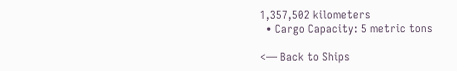1,357,502 kilometers
  • Cargo Capacity: 5 metric tons

<— Back to Ships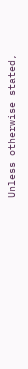Unless otherwise stated,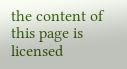the content of this page is licensed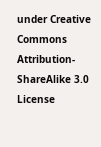under Creative Commons Attribution-ShareAlike 3.0 License